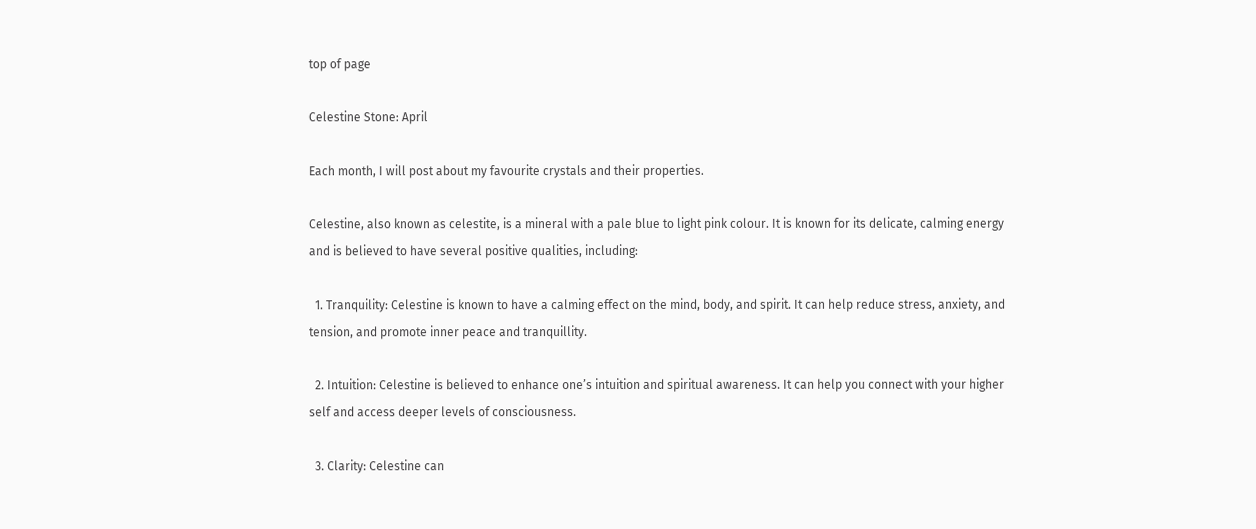top of page

Celestine Stone: April

Each month, I will post about my favourite crystals and their properties.

Celestine, also known as celestite, is a mineral with a pale blue to light pink colour. It is known for its delicate, calming energy and is believed to have several positive qualities, including:

  1. Tranquility: Celestine is known to have a calming effect on the mind, body, and spirit. It can help reduce stress, anxiety, and tension, and promote inner peace and tranquillity.

  2. Intuition: Celestine is believed to enhance one’s intuition and spiritual awareness. It can help you connect with your higher self and access deeper levels of consciousness.

  3. Clarity: Celestine can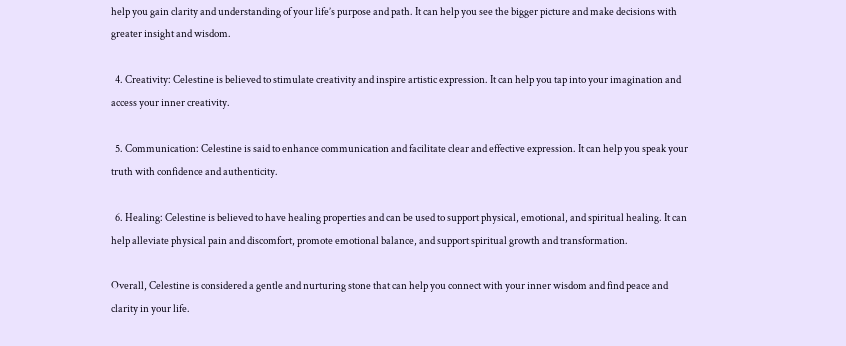help you gain clarity and understanding of your life’s purpose and path. It can help you see the bigger picture and make decisions with greater insight and wisdom.

  4. Creativity: Celestine is believed to stimulate creativity and inspire artistic expression. It can help you tap into your imagination and access your inner creativity.

  5. Communication: Celestine is said to enhance communication and facilitate clear and effective expression. It can help you speak your truth with confidence and authenticity.

  6. Healing: Celestine is believed to have healing properties and can be used to support physical, emotional, and spiritual healing. It can help alleviate physical pain and discomfort, promote emotional balance, and support spiritual growth and transformation.

Overall, Celestine is considered a gentle and nurturing stone that can help you connect with your inner wisdom and find peace and clarity in your life.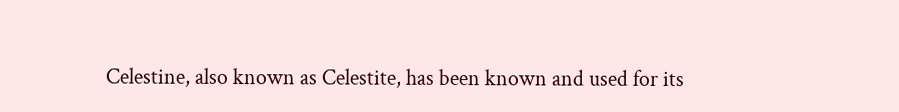Celestine, also known as Celestite, has been known and used for its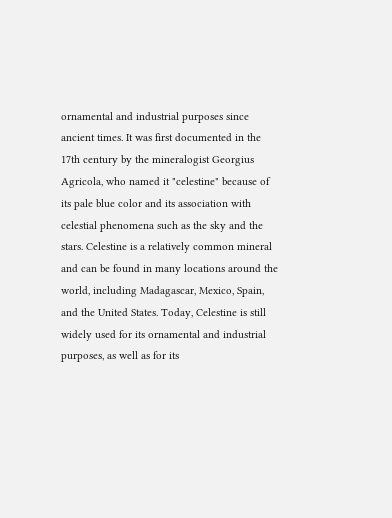ornamental and industrial purposes since ancient times. It was first documented in the 17th century by the mineralogist Georgius Agricola, who named it "celestine" because of its pale blue color and its association with celestial phenomena such as the sky and the stars. Celestine is a relatively common mineral and can be found in many locations around the world, including Madagascar, Mexico, Spain, and the United States. Today, Celestine is still widely used for its ornamental and industrial purposes, as well as for its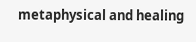metaphysical and healing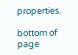properties.

bottom of page